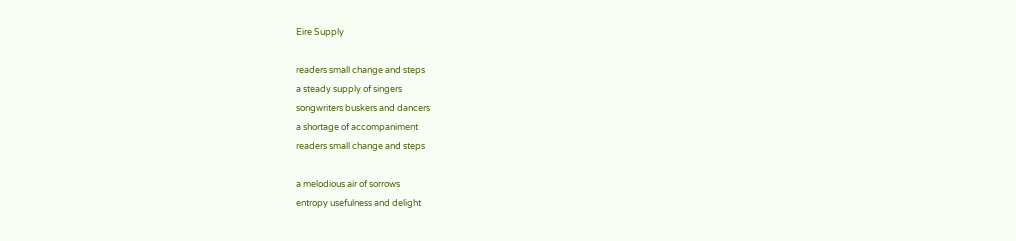Eire Supply

readers small change and steps
a steady supply of singers
songwriters buskers and dancers
a shortage of accompaniment
readers small change and steps

a melodious air of sorrows
entropy usefulness and delight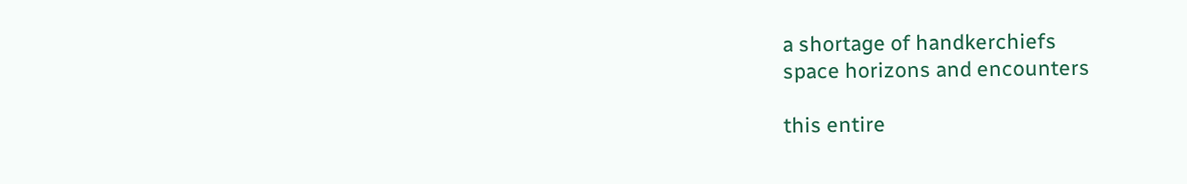a shortage of handkerchiefs
space horizons and encounters

this entire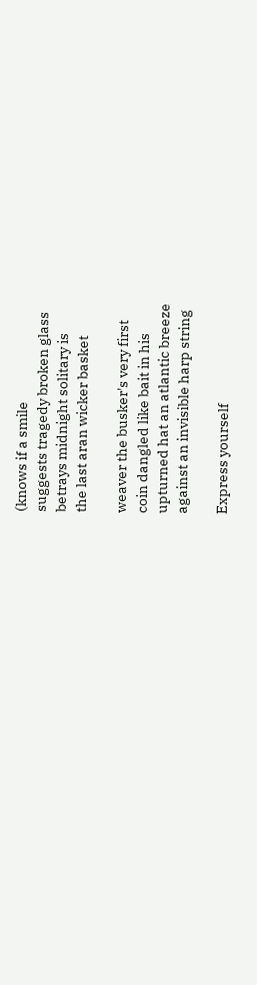(knows if a smile
suggests tragedy broken glass
betrays midnight solitary is
the last aran wicker basket

weaver the busker's very first
coin dangled like bait in his
upturned hat an atlantic breeze
against an invisible harp string

Express yourself